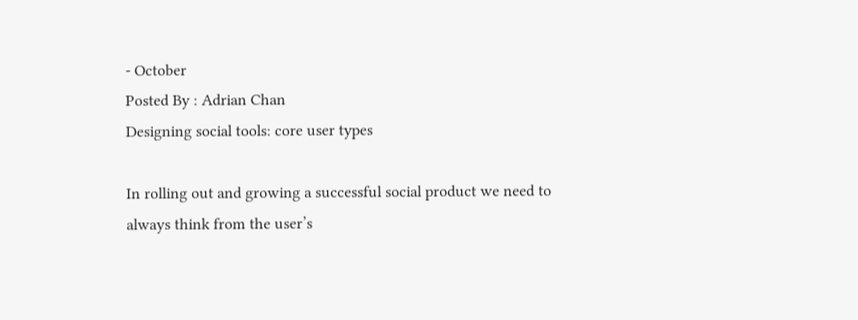- October
Posted By : Adrian Chan
Designing social tools: core user types

In rolling out and growing a successful social product we need to always think from the user’s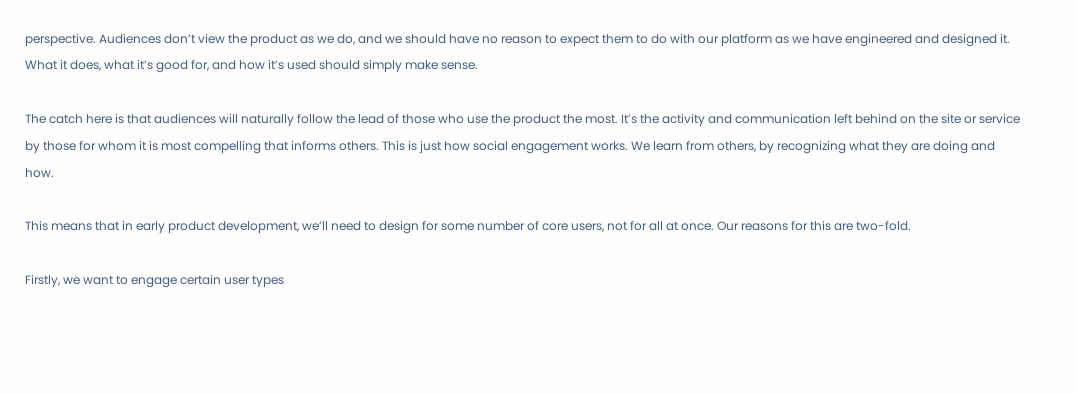perspective. Audiences don’t view the product as we do, and we should have no reason to expect them to do with our platform as we have engineered and designed it. What it does, what it’s good for, and how it’s used should simply make sense.

The catch here is that audiences will naturally follow the lead of those who use the product the most. It’s the activity and communication left behind on the site or service by those for whom it is most compelling that informs others. This is just how social engagement works. We learn from others, by recognizing what they are doing and how.

This means that in early product development, we’ll need to design for some number of core users, not for all at once. Our reasons for this are two-fold.

Firstly, we want to engage certain user types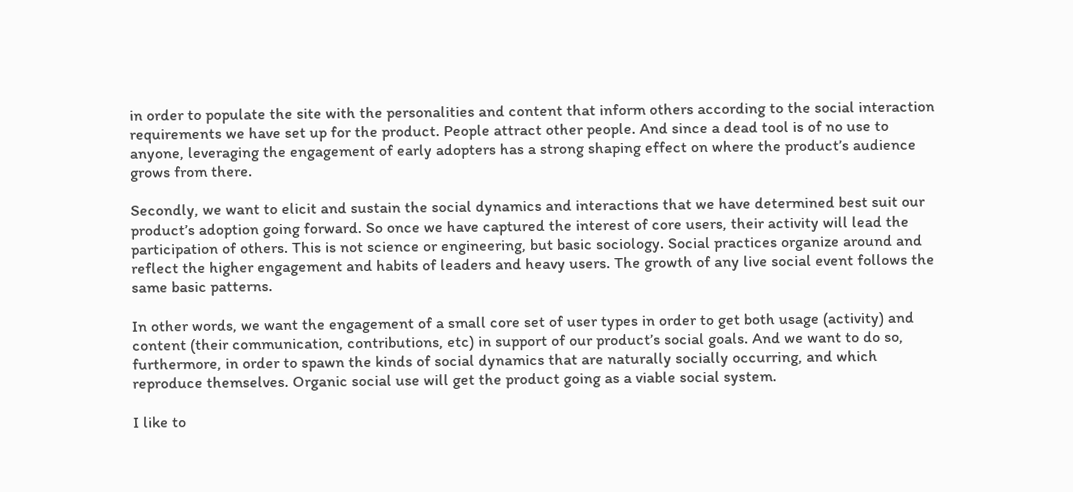in order to populate the site with the personalities and content that inform others according to the social interaction requirements we have set up for the product. People attract other people. And since a dead tool is of no use to anyone, leveraging the engagement of early adopters has a strong shaping effect on where the product’s audience grows from there.

Secondly, we want to elicit and sustain the social dynamics and interactions that we have determined best suit our product’s adoption going forward. So once we have captured the interest of core users, their activity will lead the participation of others. This is not science or engineering, but basic sociology. Social practices organize around and reflect the higher engagement and habits of leaders and heavy users. The growth of any live social event follows the same basic patterns.

In other words, we want the engagement of a small core set of user types in order to get both usage (activity) and content (their communication, contributions, etc) in support of our product’s social goals. And we want to do so, furthermore, in order to spawn the kinds of social dynamics that are naturally socially occurring, and which reproduce themselves. Organic social use will get the product going as a viable social system.

I like to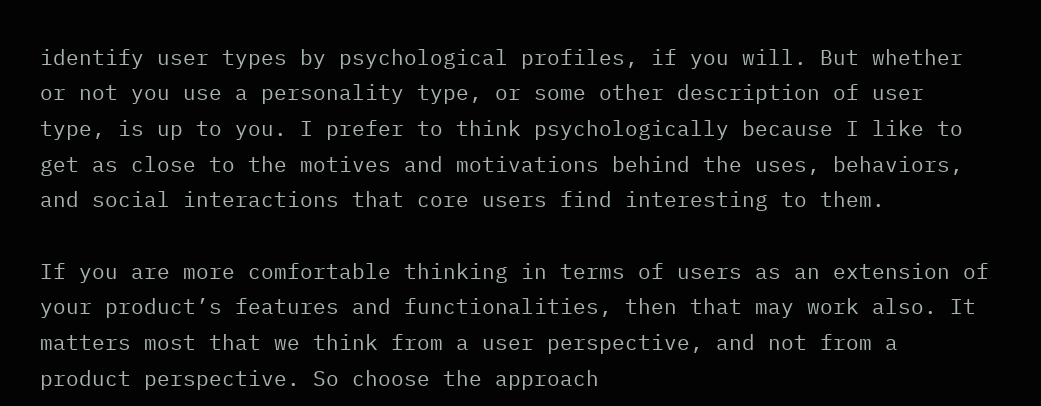identify user types by psychological profiles, if you will. But whether or not you use a personality type, or some other description of user type, is up to you. I prefer to think psychologically because I like to get as close to the motives and motivations behind the uses, behaviors, and social interactions that core users find interesting to them.

If you are more comfortable thinking in terms of users as an extension of your product’s features and functionalities, then that may work also. It matters most that we think from a user perspective, and not from a product perspective. So choose the approach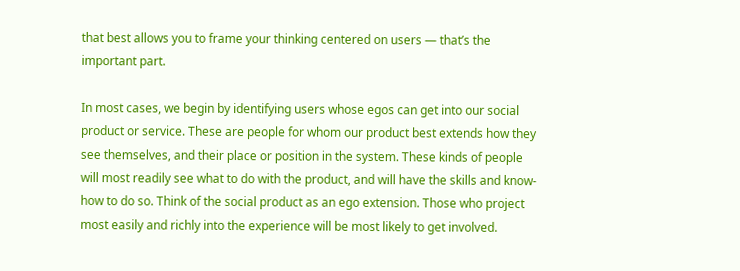that best allows you to frame your thinking centered on users — that’s the important part.

In most cases, we begin by identifying users whose egos can get into our social product or service. These are people for whom our product best extends how they see themselves, and their place or position in the system. These kinds of people will most readily see what to do with the product, and will have the skills and know-how to do so. Think of the social product as an ego extension. Those who project most easily and richly into the experience will be most likely to get involved.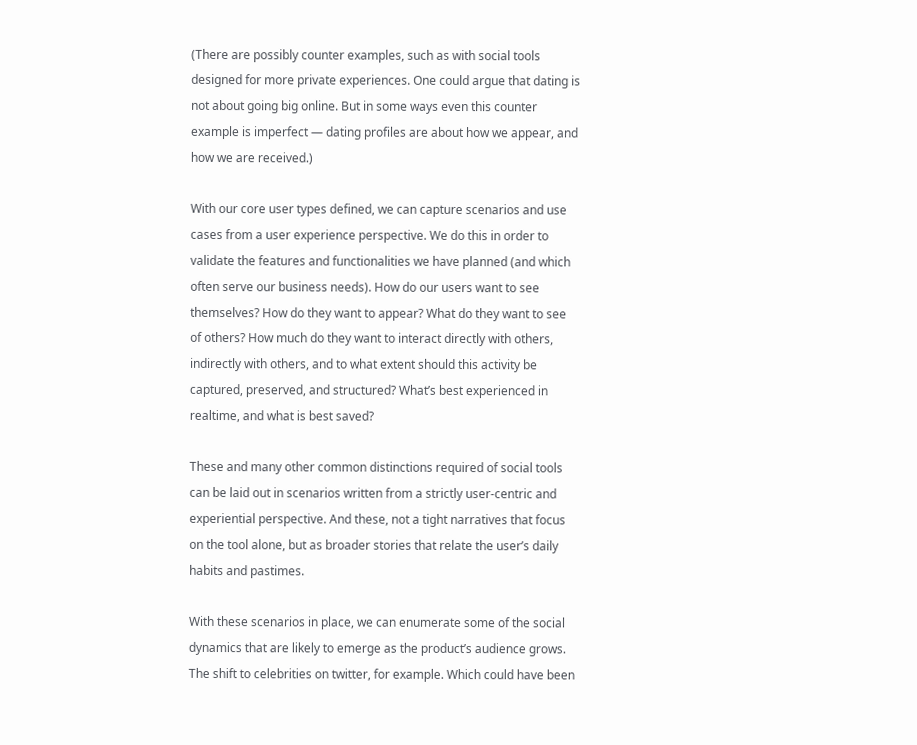(There are possibly counter examples, such as with social tools designed for more private experiences. One could argue that dating is not about going big online. But in some ways even this counter example is imperfect — dating profiles are about how we appear, and how we are received.)

With our core user types defined, we can capture scenarios and use cases from a user experience perspective. We do this in order to validate the features and functionalities we have planned (and which often serve our business needs). How do our users want to see themselves? How do they want to appear? What do they want to see of others? How much do they want to interact directly with others, indirectly with others, and to what extent should this activity be captured, preserved, and structured? What’s best experienced in realtime, and what is best saved?

These and many other common distinctions required of social tools can be laid out in scenarios written from a strictly user-centric and experiential perspective. And these, not a tight narratives that focus on the tool alone, but as broader stories that relate the user’s daily habits and pastimes.

With these scenarios in place, we can enumerate some of the social dynamics that are likely to emerge as the product’s audience grows. The shift to celebrities on twitter, for example. Which could have been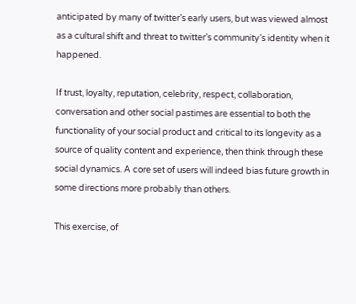anticipated by many of twitter’s early users, but was viewed almost as a cultural shift and threat to twitter’s community’s identity when it happened.

If trust, loyalty, reputation, celebrity, respect, collaboration, conversation and other social pastimes are essential to both the functionality of your social product and critical to its longevity as a source of quality content and experience, then think through these social dynamics. A core set of users will indeed bias future growth in some directions more probably than others.

This exercise, of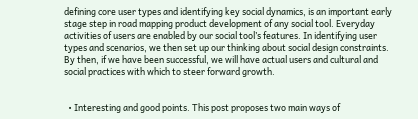defining core user types and identifying key social dynamics, is an important early stage step in road mapping product development of any social tool. Everyday activities of users are enabled by our social tool’s features. In identifying user types and scenarios, we then set up our thinking about social design constraints. By then, if we have been successful, we will have actual users and cultural and social practices with which to steer forward growth.


  • Interesting and good points. This post proposes two main ways of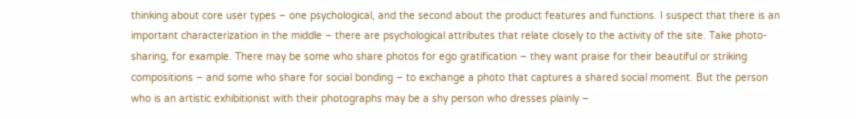thinking about core user types – one psychological, and the second about the product features and functions. I suspect that there is an important characterization in the middle – there are psychological attributes that relate closely to the activity of the site. Take photo-sharing, for example. There may be some who share photos for ego gratification – they want praise for their beautiful or striking compositions – and some who share for social bonding – to exchange a photo that captures a shared social moment. But the person who is an artistic exhibitionist with their photographs may be a shy person who dresses plainly –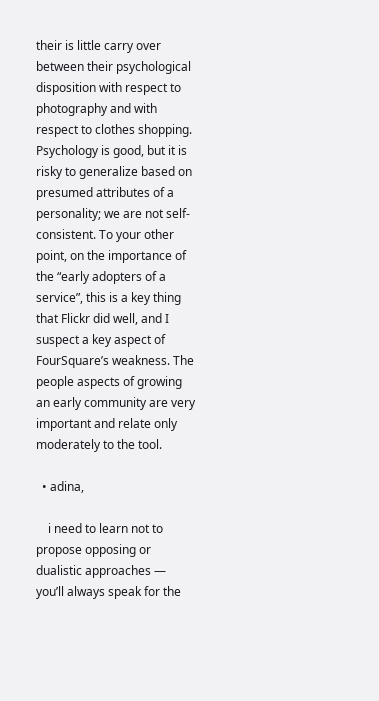their is little carry over between their psychological disposition with respect to photography and with respect to clothes shopping. Psychology is good, but it is risky to generalize based on presumed attributes of a personality; we are not self-consistent. To your other point, on the importance of the “early adopters of a service”, this is a key thing that Flickr did well, and I suspect a key aspect of FourSquare’s weakness. The people aspects of growing an early community are very important and relate only moderately to the tool.

  • adina,

    i need to learn not to propose opposing or dualistic approaches — you’ll always speak for the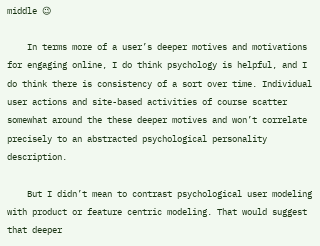middle 😉

    In terms more of a user’s deeper motives and motivations for engaging online, I do think psychology is helpful, and I do think there is consistency of a sort over time. Individual user actions and site-based activities of course scatter somewhat around the these deeper motives and won’t correlate precisely to an abstracted psychological personality description.

    But I didn’t mean to contrast psychological user modeling with product or feature centric modeling. That would suggest that deeper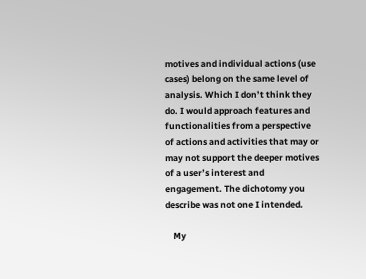motives and individual actions (use cases) belong on the same level of analysis. Which I don’t think they do. I would approach features and functionalities from a perspective of actions and activities that may or may not support the deeper motives of a user’s interest and engagement. The dichotomy you describe was not one I intended.

    My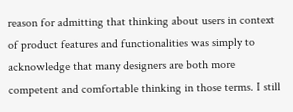reason for admitting that thinking about users in context of product features and functionalities was simply to acknowledge that many designers are both more competent and comfortable thinking in those terms. I still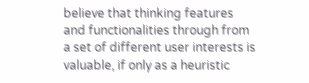believe that thinking features and functionalities through from a set of different user interests is valuable, if only as a heuristic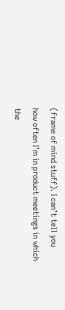(frame of mind stuff). I can’t tell you how often I’m in product meetings in which the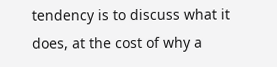tendency is to discuss what it does, at the cost of why a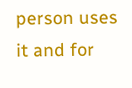person uses it and for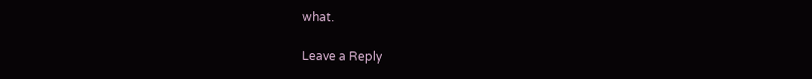what.

Leave a Reply